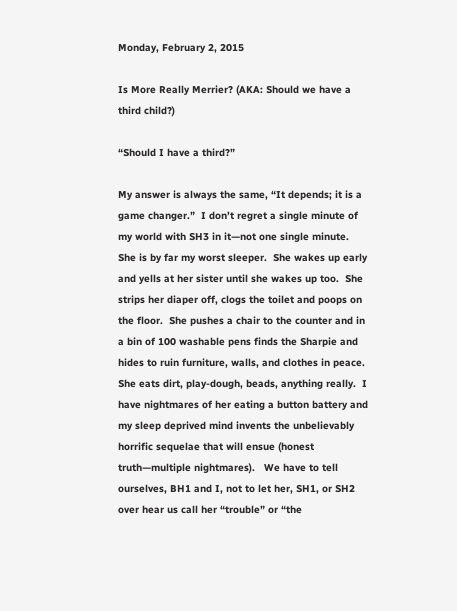Monday, February 2, 2015

Is More Really Merrier? (AKA: Should we have a third child?)

“Should I have a third?”

My answer is always the same, “It depends; it is a game changer.”  I don’t regret a single minute of my world with SH3 in it—not one single minute.   She is by far my worst sleeper.  She wakes up early and yells at her sister until she wakes up too.  She strips her diaper off, clogs the toilet and poops on the floor.  She pushes a chair to the counter and in a bin of 100 washable pens finds the Sharpie and hides to ruin furniture, walls, and clothes in peace.  She eats dirt, play-dough, beads, anything really.  I have nightmares of her eating a button battery and my sleep deprived mind invents the unbelievably horrific sequelae that will ensue (honest truth—multiple nightmares).   We have to tell ourselves, BH1 and I, not to let her, SH1, or SH2 over hear us call her “trouble” or “the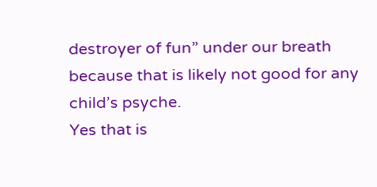destroyer of fun” under our breath because that is likely not good for any child’s psyche.
Yes that is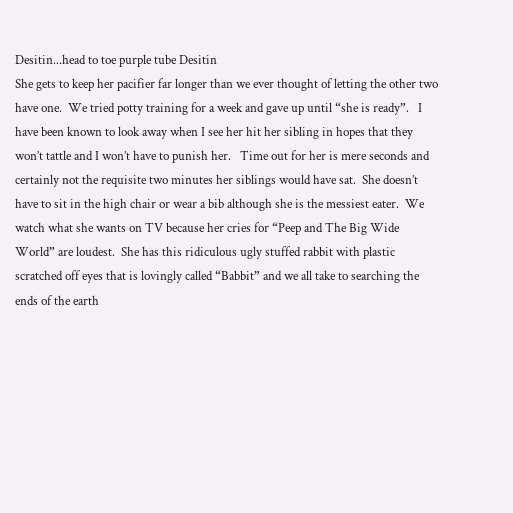Desitin...head to toe purple tube Desitin
She gets to keep her pacifier far longer than we ever thought of letting the other two have one.  We tried potty training for a week and gave up until “she is ready”.   I have been known to look away when I see her hit her sibling in hopes that they won’t tattle and I won’t have to punish her.   Time out for her is mere seconds and certainly not the requisite two minutes her siblings would have sat.  She doesn’t have to sit in the high chair or wear a bib although she is the messiest eater.  We watch what she wants on TV because her cries for “Peep and The Big Wide World” are loudest.  She has this ridiculous ugly stuffed rabbit with plastic scratched off eyes that is lovingly called “Babbit” and we all take to searching the ends of the earth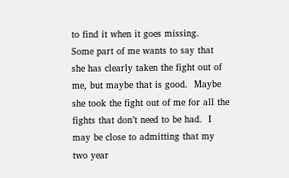to find it when it goes missing.   Some part of me wants to say that she has clearly taken the fight out of me, but maybe that is good.  Maybe she took the fight out of me for all the fights that don’t need to be had.  I may be close to admitting that my two year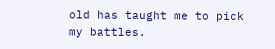old has taught me to pick my battles.